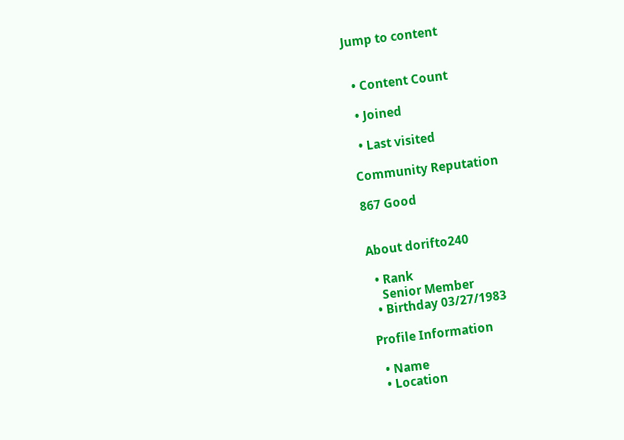Jump to content


  • Content Count

  • Joined

  • Last visited

Community Reputation

867 Good


About dorifto240

  • Rank
    Senior Member
  • Birthday 03/27/1983

Profile Information

  • Name
  • Location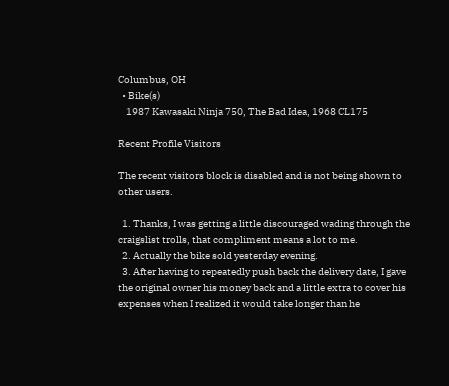Columbus, OH
  • Bike(s)
    1987 Kawasaki Ninja 750, The Bad Idea, 1968 CL175

Recent Profile Visitors

The recent visitors block is disabled and is not being shown to other users.

  1. Thanks, I was getting a little discouraged wading through the craigslist trolls, that compliment means a lot to me.
  2. Actually the bike sold yesterday evening.
  3. After having to repeatedly push back the delivery date, I gave the original owner his money back and a little extra to cover his expenses when I realized it would take longer than he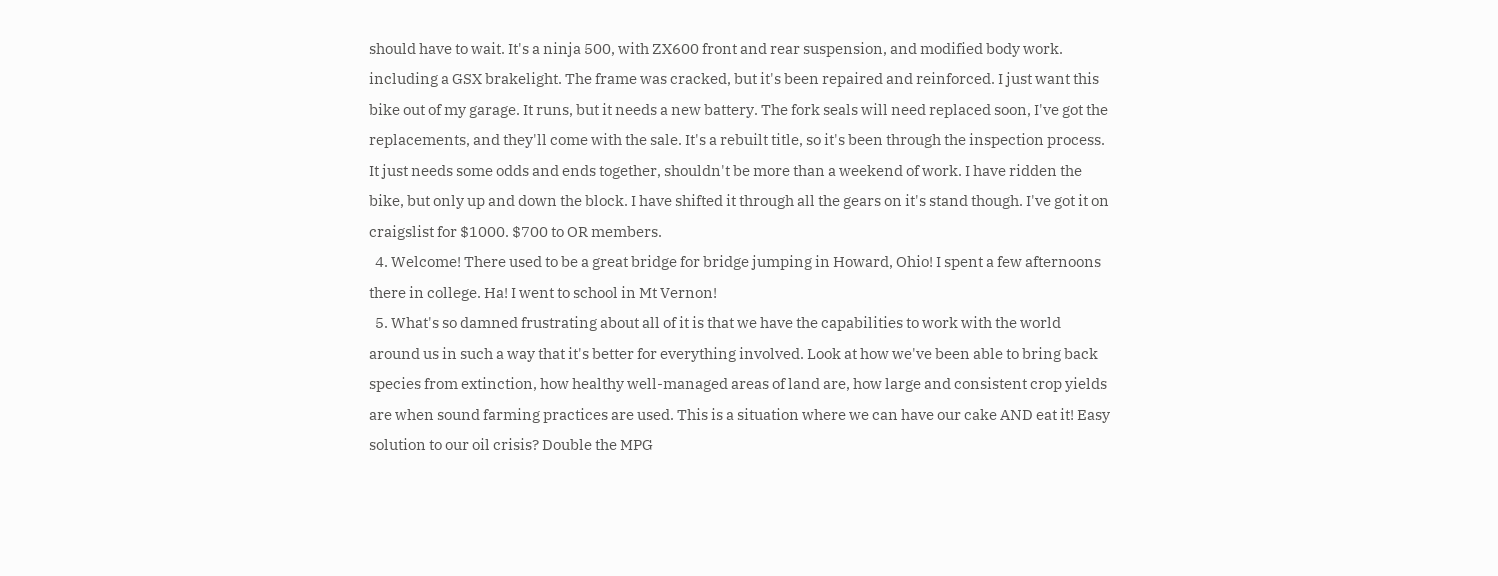should have to wait. It's a ninja 500, with ZX600 front and rear suspension, and modified body work. including a GSX brakelight. The frame was cracked, but it's been repaired and reinforced. I just want this bike out of my garage. It runs, but it needs a new battery. The fork seals will need replaced soon, I've got the replacements, and they'll come with the sale. It's a rebuilt title, so it's been through the inspection process. It just needs some odds and ends together, shouldn't be more than a weekend of work. I have ridden the bike, but only up and down the block. I have shifted it through all the gears on it's stand though. I've got it on craigslist for $1000. $700 to OR members.
  4. Welcome! There used to be a great bridge for bridge jumping in Howard, Ohio! I spent a few afternoons there in college. Ha! I went to school in Mt Vernon!
  5. What's so damned frustrating about all of it is that we have the capabilities to work with the world around us in such a way that it's better for everything involved. Look at how we've been able to bring back species from extinction, how healthy well-managed areas of land are, how large and consistent crop yields are when sound farming practices are used. This is a situation where we can have our cake AND eat it! Easy solution to our oil crisis? Double the MPG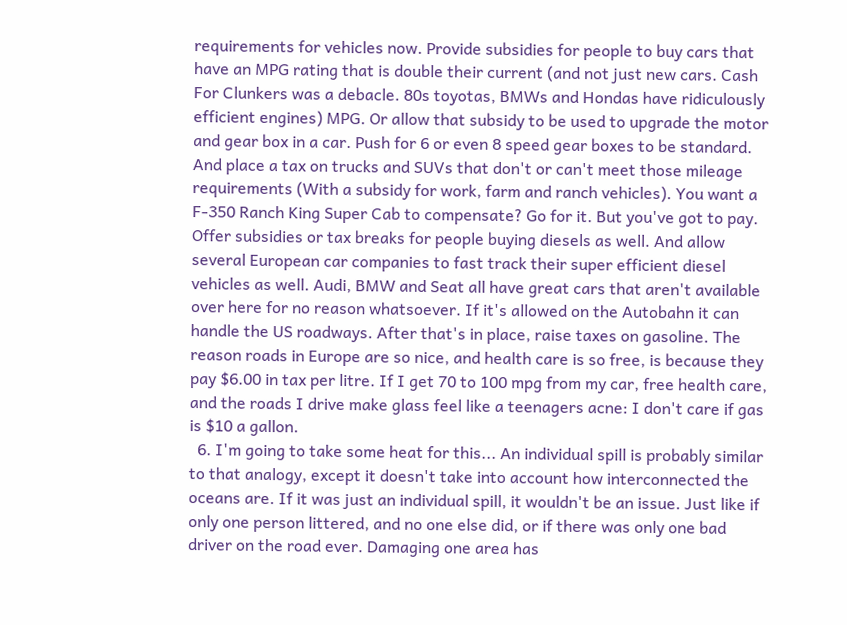requirements for vehicles now. Provide subsidies for people to buy cars that have an MPG rating that is double their current (and not just new cars. Cash For Clunkers was a debacle. 80s toyotas, BMWs and Hondas have ridiculously efficient engines) MPG. Or allow that subsidy to be used to upgrade the motor and gear box in a car. Push for 6 or even 8 speed gear boxes to be standard. And place a tax on trucks and SUVs that don't or can't meet those mileage requirements (With a subsidy for work, farm and ranch vehicles). You want a F-350 Ranch King Super Cab to compensate? Go for it. But you've got to pay. Offer subsidies or tax breaks for people buying diesels as well. And allow several European car companies to fast track their super efficient diesel vehicles as well. Audi, BMW and Seat all have great cars that aren't available over here for no reason whatsoever. If it's allowed on the Autobahn it can handle the US roadways. After that's in place, raise taxes on gasoline. The reason roads in Europe are so nice, and health care is so free, is because they pay $6.00 in tax per litre. If I get 70 to 100 mpg from my car, free health care, and the roads I drive make glass feel like a teenagers acne: I don't care if gas is $10 a gallon.
  6. I'm going to take some heat for this... An individual spill is probably similar to that analogy, except it doesn't take into account how interconnected the oceans are. If it was just an individual spill, it wouldn't be an issue. Just like if only one person littered, and no one else did, or if there was only one bad driver on the road ever. Damaging one area has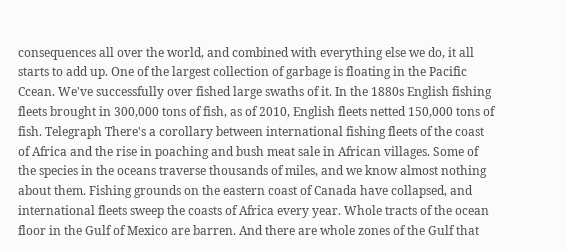consequences all over the world, and combined with everything else we do, it all starts to add up. One of the largest collection of garbage is floating in the Pacific Ccean. We've successfully over fished large swaths of it. In the 1880s English fishing fleets brought in 300,000 tons of fish, as of 2010, English fleets netted 150,000 tons of fish. Telegraph There's a corollary between international fishing fleets of the coast of Africa and the rise in poaching and bush meat sale in African villages. Some of the species in the oceans traverse thousands of miles, and we know almost nothing about them. Fishing grounds on the eastern coast of Canada have collapsed, and international fleets sweep the coasts of Africa every year. Whole tracts of the ocean floor in the Gulf of Mexico are barren. And there are whole zones of the Gulf that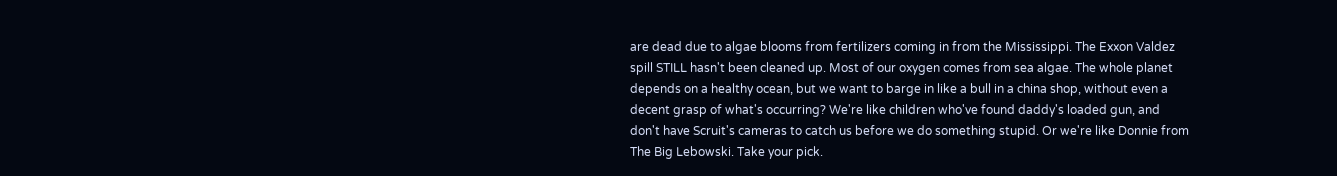are dead due to algae blooms from fertilizers coming in from the Mississippi. The Exxon Valdez spill STILL hasn't been cleaned up. Most of our oxygen comes from sea algae. The whole planet depends on a healthy ocean, but we want to barge in like a bull in a china shop, without even a decent grasp of what's occurring? We're like children who've found daddy's loaded gun, and don't have Scruit's cameras to catch us before we do something stupid. Or we're like Donnie from The Big Lebowski. Take your pick.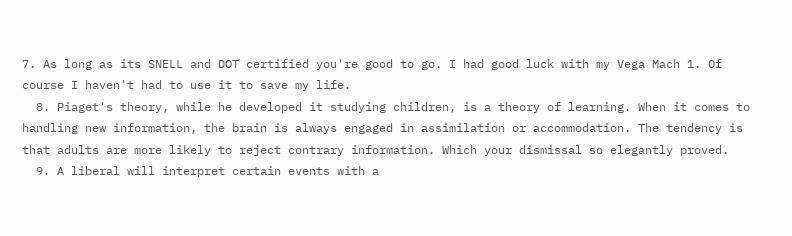7. As long as its SNELL and DOT certified you're good to go. I had good luck with my Vega Mach 1. Of course I haven't had to use it to save my life.
  8. Piaget's theory, while he developed it studying children, is a theory of learning. When it comes to handling new information, the brain is always engaged in assimilation or accommodation. The tendency is that adults are more likely to reject contrary information. Which your dismissal so elegantly proved.
  9. A liberal will interpret certain events with a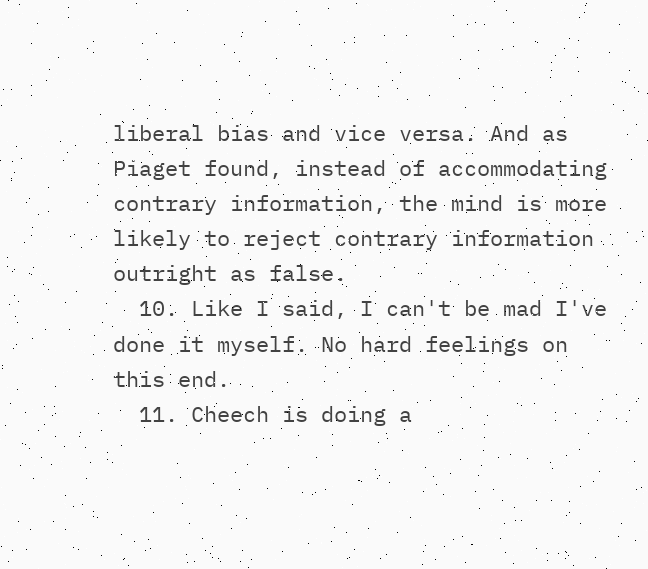liberal bias and vice versa. And as Piaget found, instead of accommodating contrary information, the mind is more likely to reject contrary information outright as false.
  10. Like I said, I can't be mad I've done it myself. No hard feelings on this end.
  11. Cheech is doing a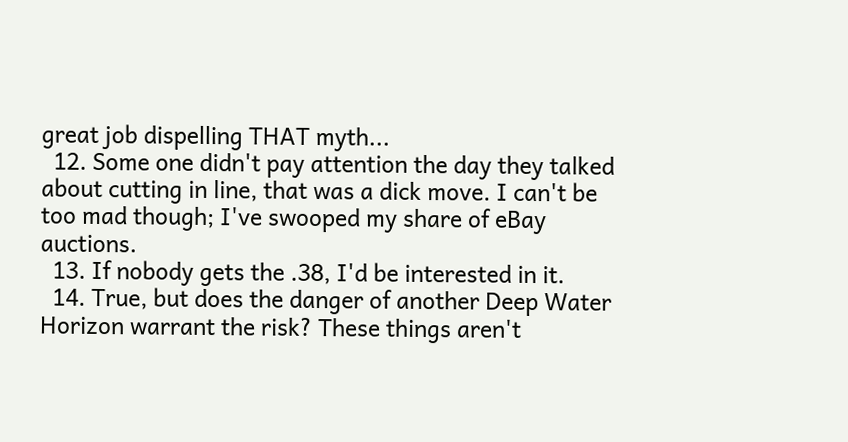great job dispelling THAT myth...
  12. Some one didn't pay attention the day they talked about cutting in line, that was a dick move. I can't be too mad though; I've swooped my share of eBay auctions.
  13. If nobody gets the .38, I'd be interested in it.
  14. True, but does the danger of another Deep Water Horizon warrant the risk? These things aren't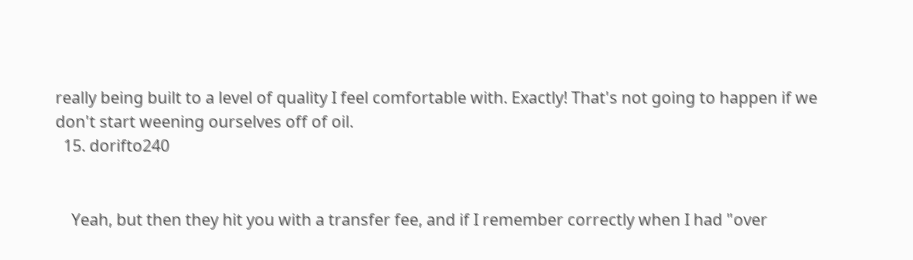really being built to a level of quality I feel comfortable with. Exactly! That's not going to happen if we don't start weening ourselves off of oil.
  15. dorifto240


    Yeah, but then they hit you with a transfer fee, and if I remember correctly when I had "over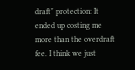draft" protection: It ended up costing me more than the overdraft fee. I think we just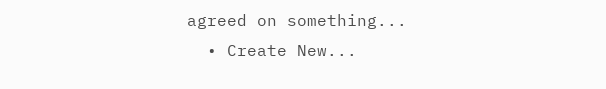agreed on something...
  • Create New...